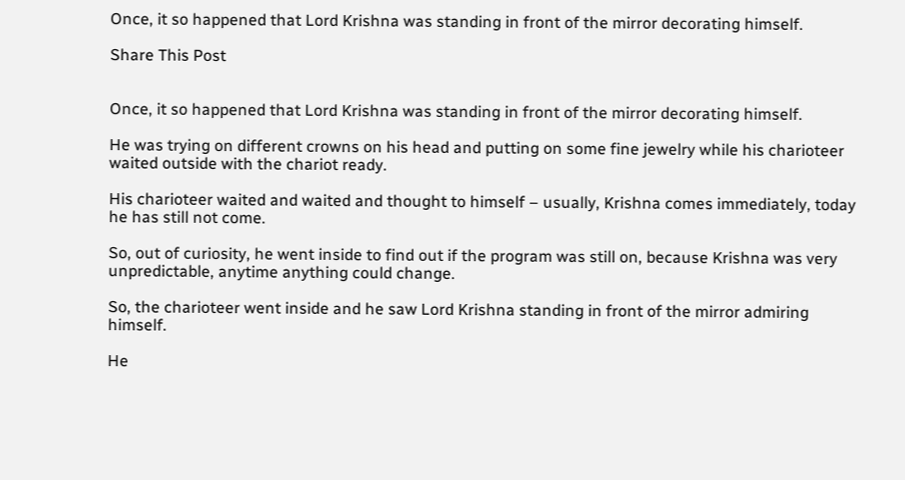Once, it so happened that Lord Krishna was standing in front of the mirror decorating himself.

Share This Post


Once, it so happened that Lord Krishna was standing in front of the mirror decorating himself.

He was trying on different crowns on his head and putting on some fine jewelry while his charioteer waited outside with the chariot ready.

His charioteer waited and waited and thought to himself – usually, Krishna comes immediately, today he has still not come.

So, out of curiosity, he went inside to find out if the program was still on, because Krishna was very unpredictable, anytime anything could change.

So, the charioteer went inside and he saw Lord Krishna standing in front of the mirror admiring himself.

He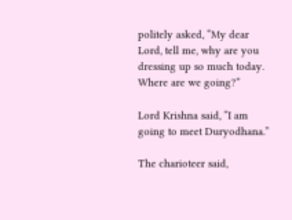politely asked, “My dear Lord, tell me, why are you dressing up so much today. Where are we going?”

Lord Krishna said, “I am going to meet Duryodhana.”

The charioteer said,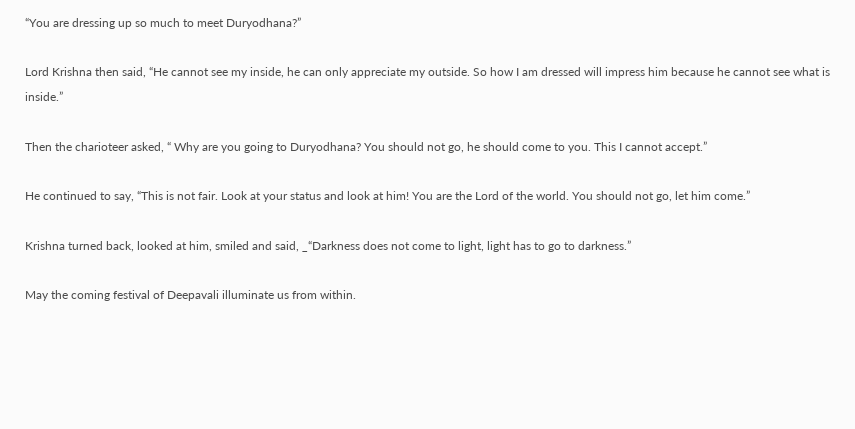“You are dressing up so much to meet Duryodhana?”

Lord Krishna then said, “He cannot see my inside, he can only appreciate my outside. So how I am dressed will impress him because he cannot see what is inside.”

Then the charioteer asked, “ Why are you going to Duryodhana? You should not go, he should come to you. This I cannot accept.”

He continued to say, “This is not fair. Look at your status and look at him! You are the Lord of the world. You should not go, let him come.”

Krishna turned back, looked at him, smiled and said, _“Darkness does not come to light, light has to go to darkness.”

May the coming festival of Deepavali illuminate us from within.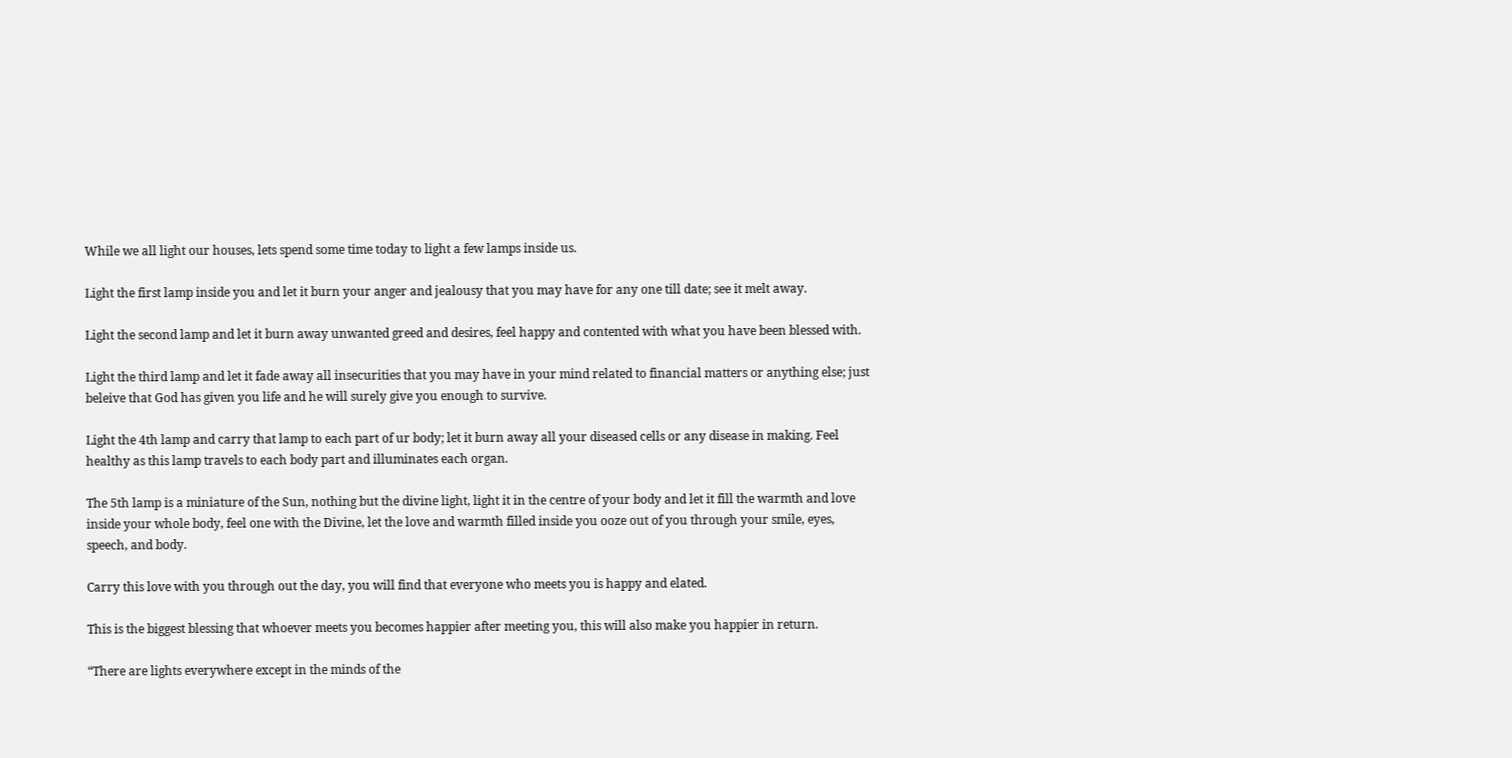While we all light our houses, lets spend some time today to light a few lamps inside us.

Light the first lamp inside you and let it burn your anger and jealousy that you may have for any one till date; see it melt away.

Light the second lamp and let it burn away unwanted greed and desires, feel happy and contented with what you have been blessed with.

Light the third lamp and let it fade away all insecurities that you may have in your mind related to financial matters or anything else; just beleive that God has given you life and he will surely give you enough to survive.

Light the 4th lamp and carry that lamp to each part of ur body; let it burn away all your diseased cells or any disease in making. Feel healthy as this lamp travels to each body part and illuminates each organ.

The 5th lamp is a miniature of the Sun, nothing but the divine light, light it in the centre of your body and let it fill the warmth and love inside your whole body, feel one with the Divine, let the love and warmth filled inside you ooze out of you through your smile, eyes, speech, and body.

Carry this love with you through out the day, you will find that everyone who meets you is happy and elated.

This is the biggest blessing that whoever meets you becomes happier after meeting you, this will also make you happier in return.

“There are lights everywhere except in the minds of the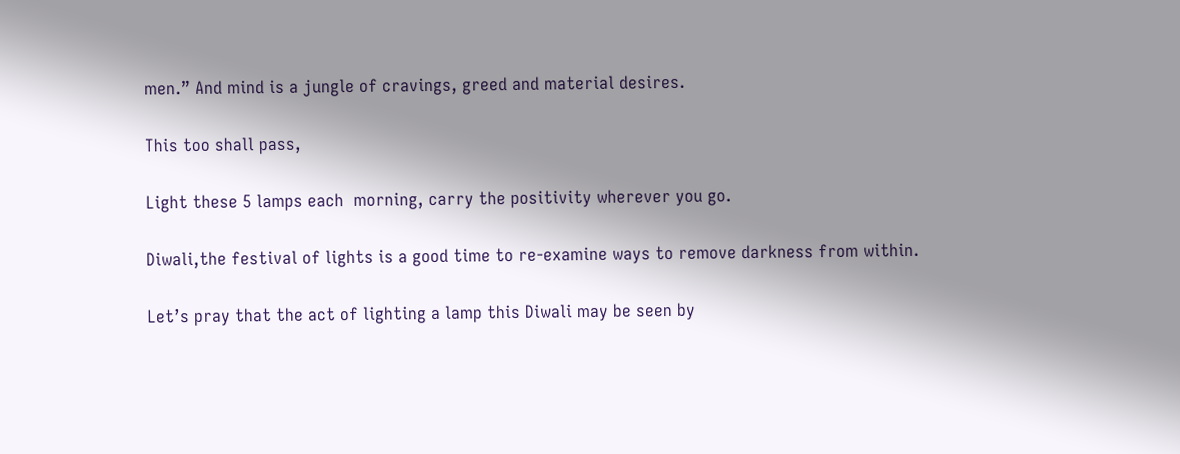men.” And mind is a jungle of cravings, greed and material desires.

This too shall pass,

Light these 5 lamps each  morning, carry the positivity wherever you go.

Diwali,the festival of lights is a good time to re-examine ways to remove darkness from within.

Let’s pray that the act of lighting a lamp this Diwali may be seen by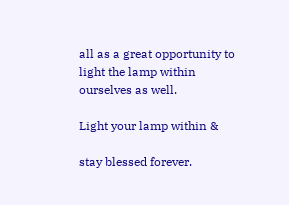all as a great opportunity to light the lamp within ourselves as well.

Light your lamp within &

stay blessed forever.